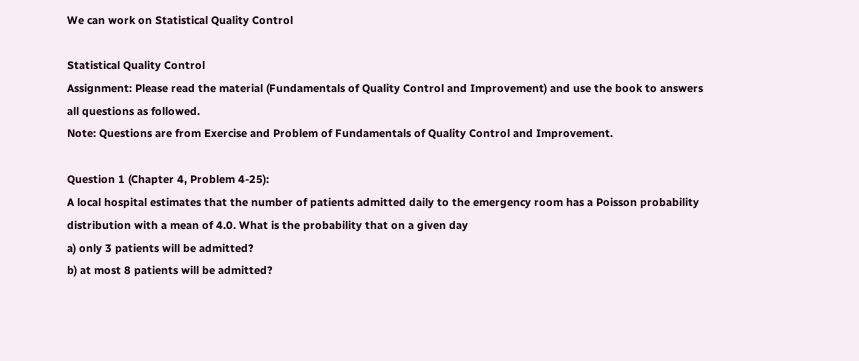We can work on Statistical Quality Control

Statistical Quality Control
Assignment: Please read the material (Fundamentals of Quality Control and Improvement) and use the book to answers all questions as followed.
Note: Questions are from Exercise and Problem of Fundamentals of Quality Control and Improvement.

Question 1 (Chapter 4, Problem 4-25):
A local hospital estimates that the number of patients admitted daily to the emergency room has a Poisson probability distribution with a mean of 4.0. What is the probability that on a given day
a) only 3 patients will be admitted?
b) at most 8 patients will be admitted?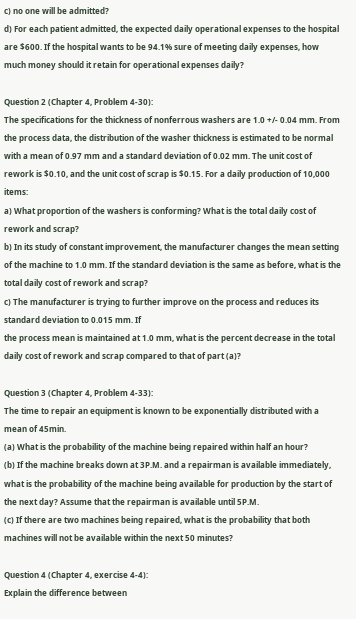c) no one will be admitted?
d) For each patient admitted, the expected daily operational expenses to the hospital are $600. If the hospital wants to be 94.1% sure of meeting daily expenses, how much money should it retain for operational expenses daily?

Question 2 (Chapter 4, Problem 4-30):
The specifications for the thickness of nonferrous washers are 1.0 +/- 0.04 mm. From the process data, the distribution of the washer thickness is estimated to be normal with a mean of 0.97 mm and a standard deviation of 0.02 mm. The unit cost of rework is $0.10, and the unit cost of scrap is $0.15. For a daily production of 10,000 items:
a) What proportion of the washers is conforming? What is the total daily cost of rework and scrap?
b) In its study of constant improvement, the manufacturer changes the mean setting of the machine to 1.0 mm. If the standard deviation is the same as before, what is the total daily cost of rework and scrap?
c) The manufacturer is trying to further improve on the process and reduces its standard deviation to 0.015 mm. If
the process mean is maintained at 1.0 mm, what is the percent decrease in the total daily cost of rework and scrap compared to that of part (a)?

Question 3 (Chapter 4, Problem 4-33):
The time to repair an equipment is known to be exponentially distributed with a mean of 45min.
(a) What is the probability of the machine being repaired within half an hour?
(b) If the machine breaks down at 3P.M. and a repairman is available immediately, what is the probability of the machine being available for production by the start of the next day? Assume that the repairman is available until 5P.M.
(c) If there are two machines being repaired, what is the probability that both machines will not be available within the next 50 minutes?

Question 4 (Chapter 4, exercise 4-4):
Explain the difference between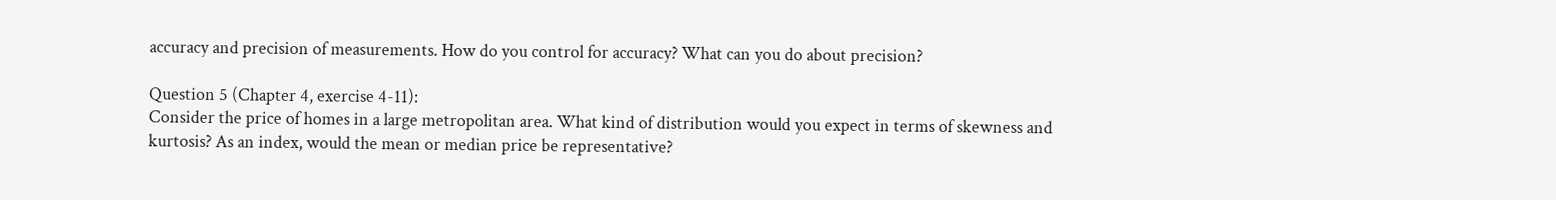accuracy and precision of measurements. How do you control for accuracy? What can you do about precision?

Question 5 (Chapter 4, exercise 4-11):
Consider the price of homes in a large metropolitan area. What kind of distribution would you expect in terms of skewness and kurtosis? As an index, would the mean or median price be representative?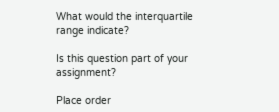What would the interquartile range indicate?

Is this question part of your assignment?

Place order